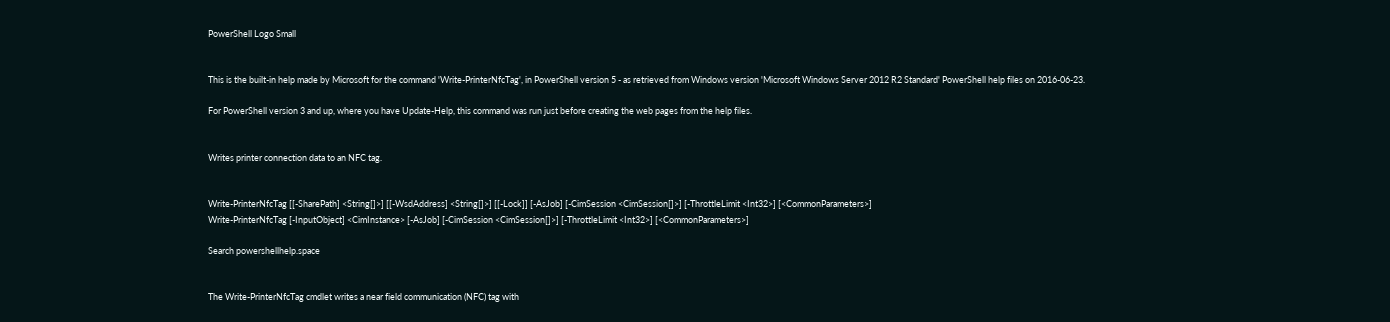PowerShell Logo Small


This is the built-in help made by Microsoft for the command 'Write-PrinterNfcTag', in PowerShell version 5 - as retrieved from Windows version 'Microsoft Windows Server 2012 R2 Standard' PowerShell help files on 2016-06-23.

For PowerShell version 3 and up, where you have Update-Help, this command was run just before creating the web pages from the help files.


Writes printer connection data to an NFC tag.


Write-PrinterNfcTag [[-SharePath] <String[]>] [[-WsdAddress] <String[]>] [[-Lock]] [-AsJob] [-CimSession <CimSession[]>] [-ThrottleLimit <Int32>] [<CommonParameters>]
Write-PrinterNfcTag [-InputObject] <CimInstance> [-AsJob] [-CimSession <CimSession[]>] [-ThrottleLimit <Int32>] [<CommonParameters>]

Search powershellhelp.space


The Write-PrinterNfcTag cmdlet writes a near field communication (NFC) tag with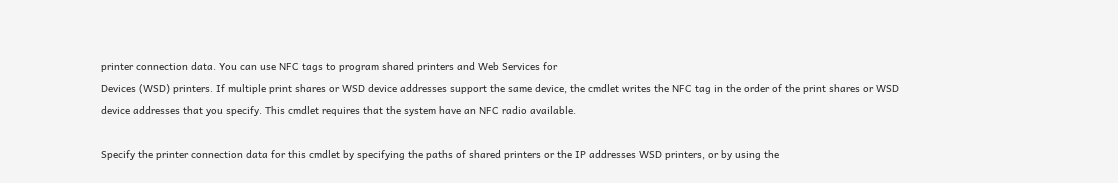printer connection data. You can use NFC tags to program shared printers and Web Services for
Devices (WSD) printers. If multiple print shares or WSD device addresses support the same device, the cmdlet writes the NFC tag in the order of the print shares or WSD
device addresses that you specify. This cmdlet requires that the system have an NFC radio available.

Specify the printer connection data for this cmdlet by specifying the paths of shared printers or the IP addresses WSD printers, or by using the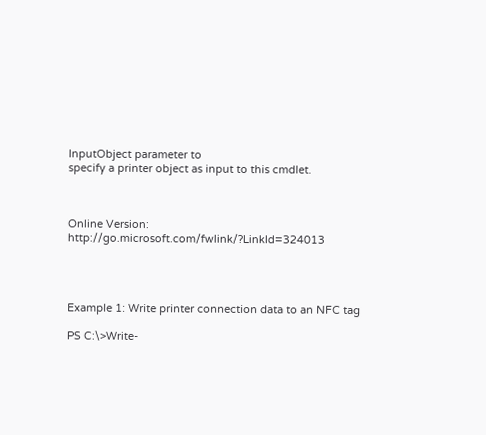InputObject parameter to
specify a printer object as input to this cmdlet.



Online Version: http://go.microsoft.com/fwlink/?LinkId=324013




Example 1: Write printer connection data to an NFC tag

PS C:\>Write-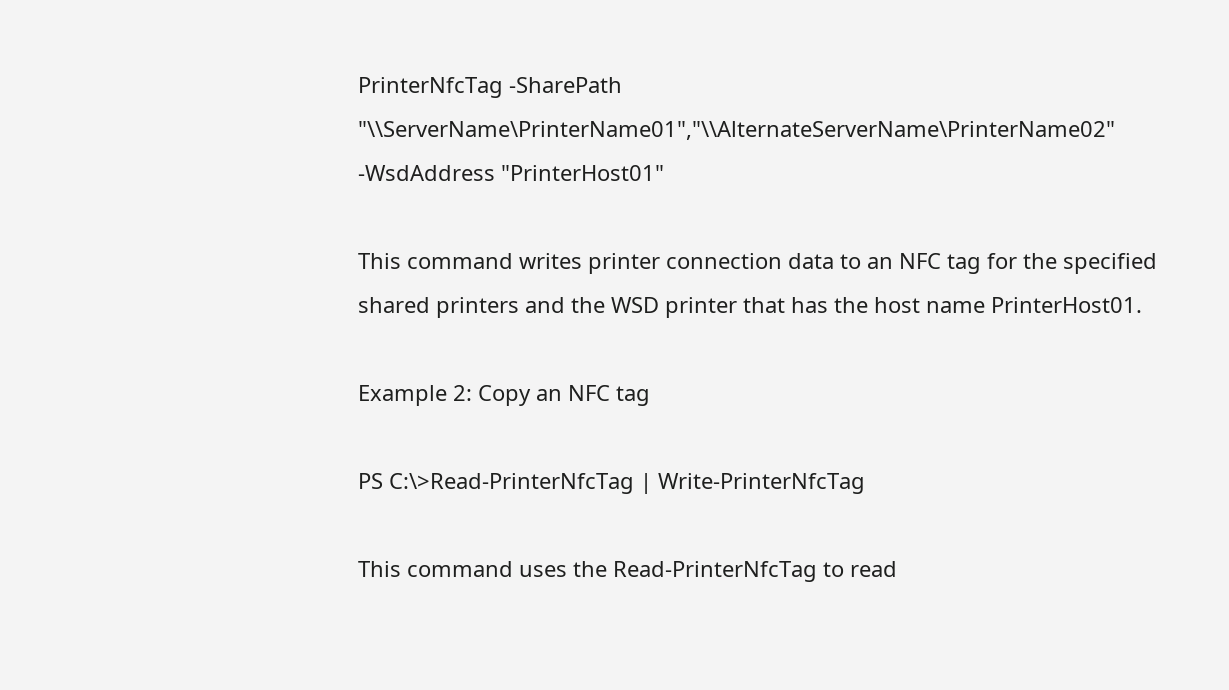PrinterNfcTag -SharePath "\\ServerName\PrinterName01","\\AlternateServerName\PrinterName02" -WsdAddress "PrinterHost01"

This command writes printer connection data to an NFC tag for the specified shared printers and the WSD printer that has the host name PrinterHost01.

Example 2: Copy an NFC tag

PS C:\>Read-PrinterNfcTag | Write-PrinterNfcTag

This command uses the Read-PrinterNfcTag to read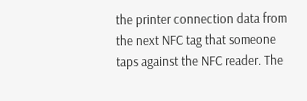the printer connection data from the next NFC tag that someone taps against the NFC reader. The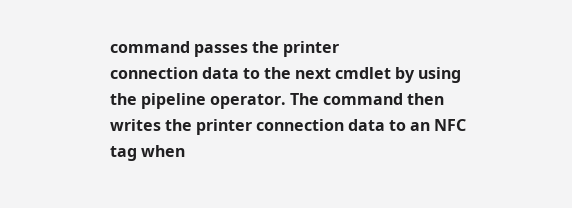command passes the printer
connection data to the next cmdlet by using the pipeline operator. The command then writes the printer connection data to an NFC tag when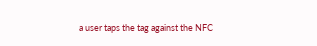a user taps the tag against the NFC